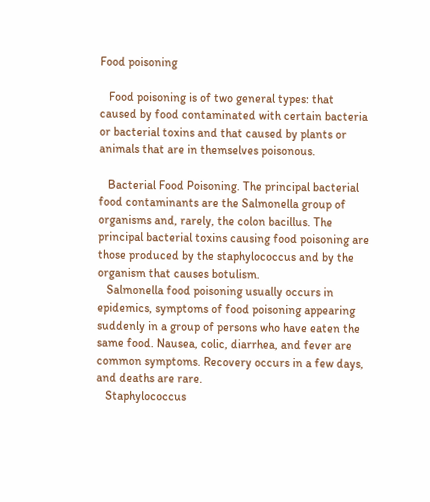Food poisoning

   Food poisoning is of two general types: that caused by food contaminated with certain bacteria or bacterial toxins and that caused by plants or animals that are in themselves poisonous.

   Bacterial Food Poisoning. The principal bacterial food contaminants are the Salmonella group of organisms and, rarely, the colon bacillus. The principal bacterial toxins causing food poisoning are those produced by the staphylococcus and by the organism that causes botulism.
   Salmonella food poisoning usually occurs in epidemics, symptoms of food poisoning appearing suddenly in a group of persons who have eaten the same food. Nausea, colic, diarrhea, and fever are common symptoms. Recovery occurs in a few days, and deaths are rare.
   Staphylococcus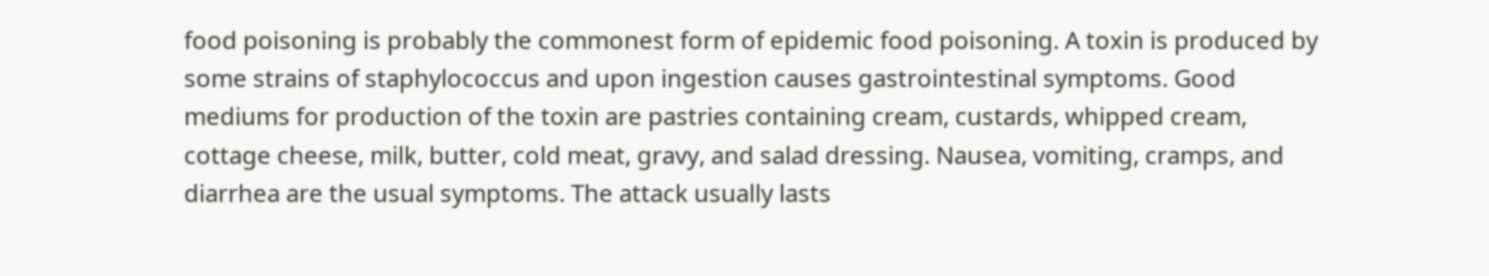food poisoning is probably the commonest form of epidemic food poisoning. A toxin is produced by some strains of staphylococcus and upon ingestion causes gastrointestinal symptoms. Good mediums for production of the toxin are pastries containing cream, custards, whipped cream, cottage cheese, milk, butter, cold meat, gravy, and salad dressing. Nausea, vomiting, cramps, and diarrhea are the usual symptoms. The attack usually lasts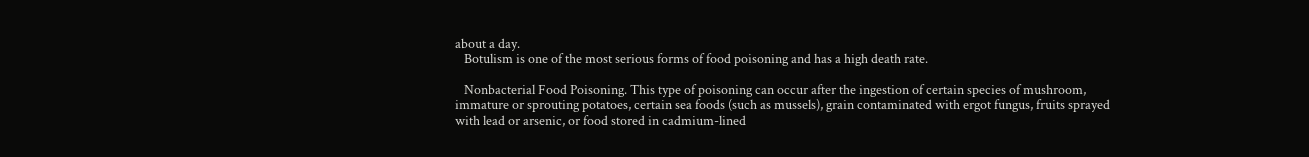about a day.
   Botulism is one of the most serious forms of food poisoning and has a high death rate.

   Nonbacterial Food Poisoning. This type of poisoning can occur after the ingestion of certain species of mushroom, immature or sprouting potatoes, certain sea foods (such as mussels), grain contaminated with ergot fungus, fruits sprayed with lead or arsenic, or food stored in cadmium-lined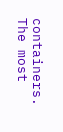containers. The most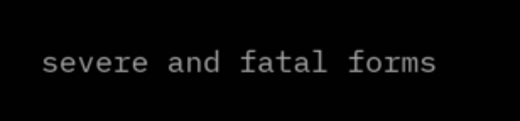severe and fatal forms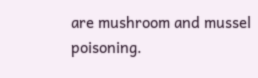are mushroom and mussel poisoning.